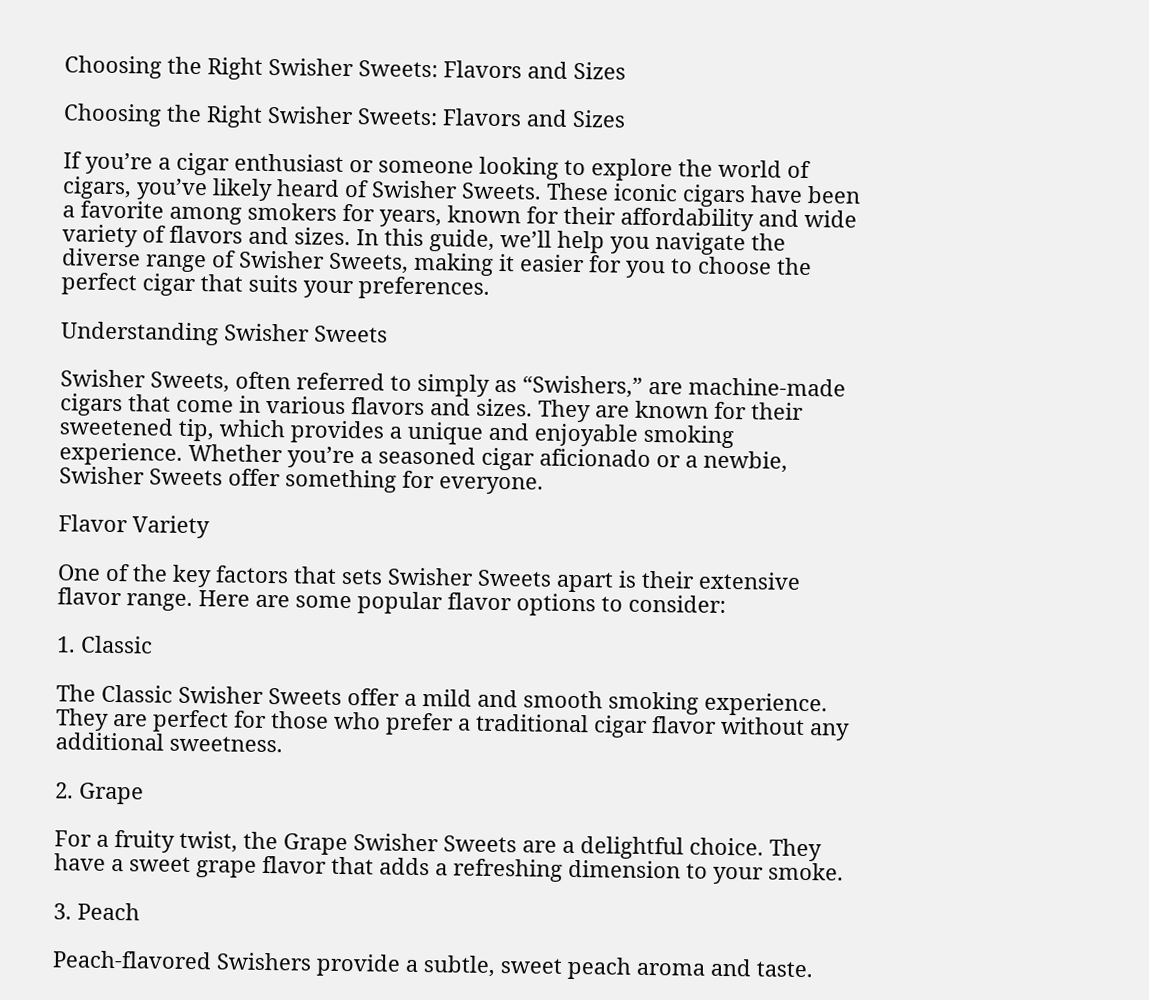Choosing the Right Swisher Sweets: Flavors and Sizes

Choosing the Right Swisher Sweets: Flavors and Sizes

If you’re a cigar enthusiast or someone looking to explore the world of cigars, you’ve likely heard of Swisher Sweets. These iconic cigars have been a favorite among smokers for years, known for their affordability and wide variety of flavors and sizes. In this guide, we’ll help you navigate the diverse range of Swisher Sweets, making it easier for you to choose the perfect cigar that suits your preferences.

Understanding Swisher Sweets

Swisher Sweets, often referred to simply as “Swishers,” are machine-made cigars that come in various flavors and sizes. They are known for their sweetened tip, which provides a unique and enjoyable smoking experience. Whether you’re a seasoned cigar aficionado or a newbie, Swisher Sweets offer something for everyone.

Flavor Variety

One of the key factors that sets Swisher Sweets apart is their extensive flavor range. Here are some popular flavor options to consider:

1. Classic

The Classic Swisher Sweets offer a mild and smooth smoking experience. They are perfect for those who prefer a traditional cigar flavor without any additional sweetness.

2. Grape

For a fruity twist, the Grape Swisher Sweets are a delightful choice. They have a sweet grape flavor that adds a refreshing dimension to your smoke.

3. Peach

Peach-flavored Swishers provide a subtle, sweet peach aroma and taste.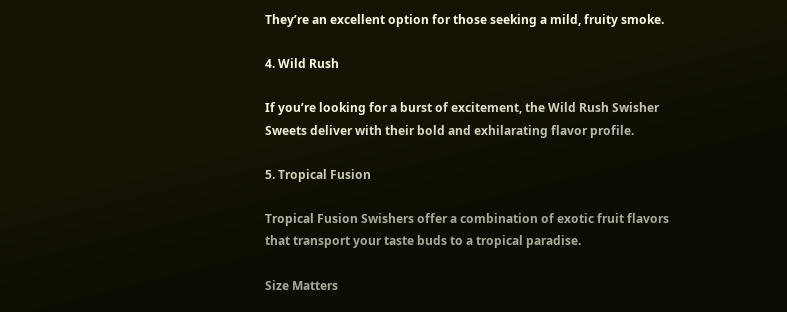They’re an excellent option for those seeking a mild, fruity smoke.

4. Wild Rush

If you’re looking for a burst of excitement, the Wild Rush Swisher Sweets deliver with their bold and exhilarating flavor profile.

5. Tropical Fusion

Tropical Fusion Swishers offer a combination of exotic fruit flavors that transport your taste buds to a tropical paradise.

Size Matters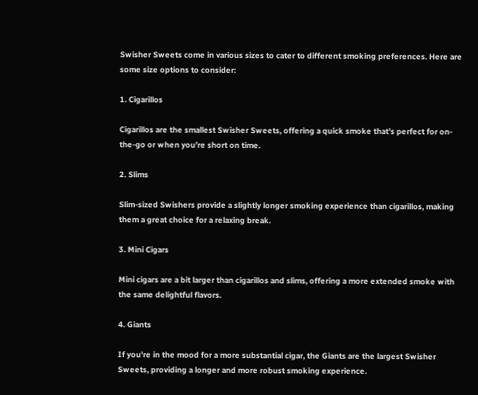Swisher Sweets come in various sizes to cater to different smoking preferences. Here are some size options to consider:

1. Cigarillos

Cigarillos are the smallest Swisher Sweets, offering a quick smoke that’s perfect for on-the-go or when you’re short on time.

2. Slims

Slim-sized Swishers provide a slightly longer smoking experience than cigarillos, making them a great choice for a relaxing break.

3. Mini Cigars

Mini cigars are a bit larger than cigarillos and slims, offering a more extended smoke with the same delightful flavors.

4. Giants

If you’re in the mood for a more substantial cigar, the Giants are the largest Swisher Sweets, providing a longer and more robust smoking experience.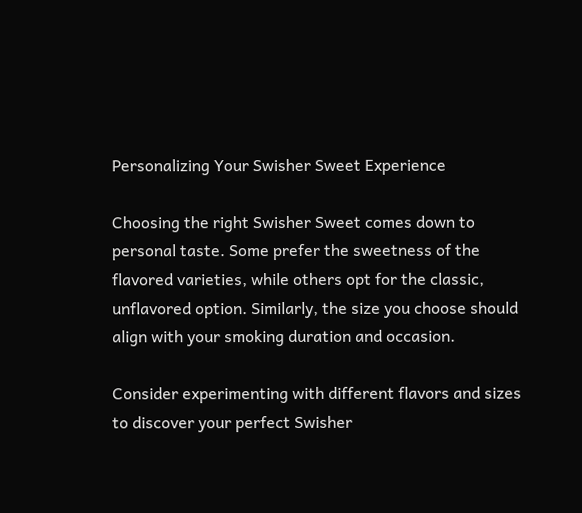Personalizing Your Swisher Sweet Experience

Choosing the right Swisher Sweet comes down to personal taste. Some prefer the sweetness of the flavored varieties, while others opt for the classic, unflavored option. Similarly, the size you choose should align with your smoking duration and occasion.

Consider experimenting with different flavors and sizes to discover your perfect Swisher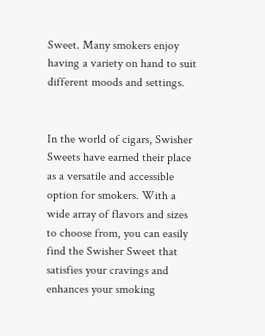Sweet. Many smokers enjoy having a variety on hand to suit different moods and settings.


In the world of cigars, Swisher Sweets have earned their place as a versatile and accessible option for smokers. With a wide array of flavors and sizes to choose from, you can easily find the Swisher Sweet that satisfies your cravings and enhances your smoking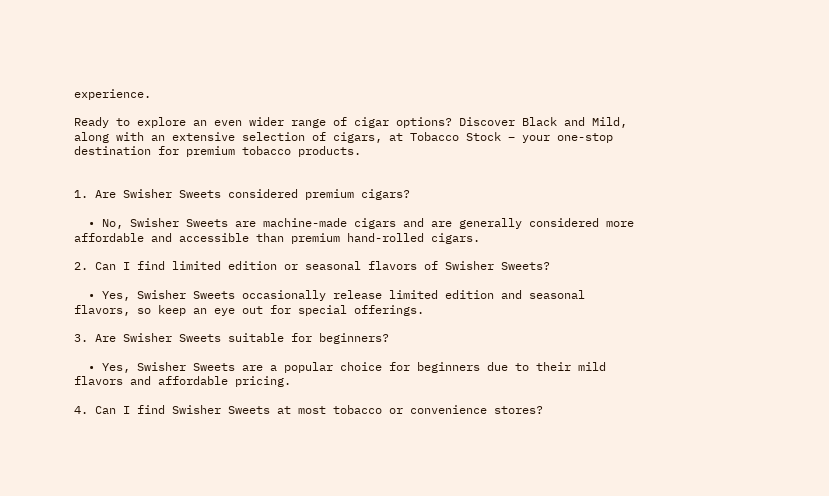experience.

Ready to explore an even wider range of cigar options? Discover Black and Mild, along with an extensive selection of cigars, at Tobacco Stock – your one-stop destination for premium tobacco products.


1. Are Swisher Sweets considered premium cigars?

  • No, Swisher Sweets are machine-made cigars and are generally considered more affordable and accessible than premium hand-rolled cigars.

2. Can I find limited edition or seasonal flavors of Swisher Sweets?

  • Yes, Swisher Sweets occasionally release limited edition and seasonal flavors, so keep an eye out for special offerings.

3. Are Swisher Sweets suitable for beginners?

  • Yes, Swisher Sweets are a popular choice for beginners due to their mild flavors and affordable pricing.

4. Can I find Swisher Sweets at most tobacco or convenience stores?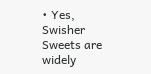• Yes, Swisher Sweets are widely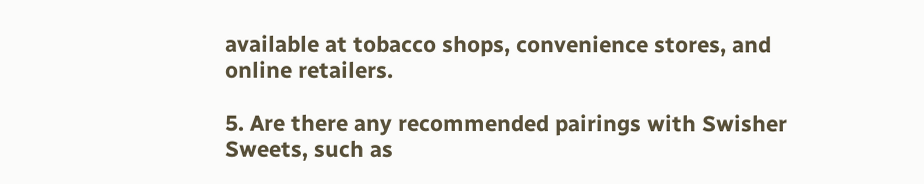available at tobacco shops, convenience stores, and online retailers.

5. Are there any recommended pairings with Swisher Sweets, such as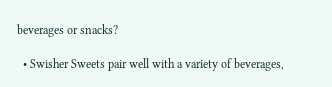beverages or snacks?

  • Swisher Sweets pair well with a variety of beverages,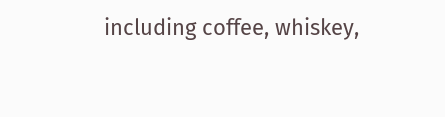including coffee, whiskey,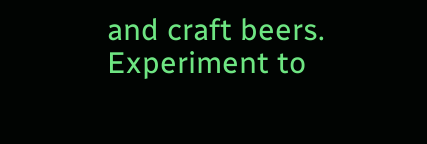and craft beers. Experiment to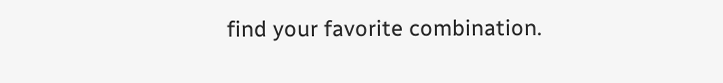find your favorite combination.